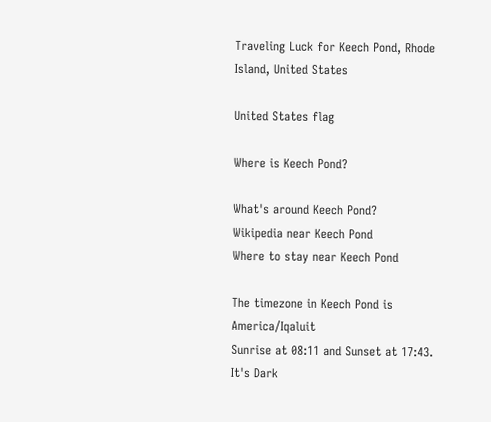Traveling Luck for Keech Pond, Rhode Island, United States

United States flag

Where is Keech Pond?

What's around Keech Pond?
Wikipedia near Keech Pond
Where to stay near Keech Pond

The timezone in Keech Pond is America/Iqaluit
Sunrise at 08:11 and Sunset at 17:43. It's Dark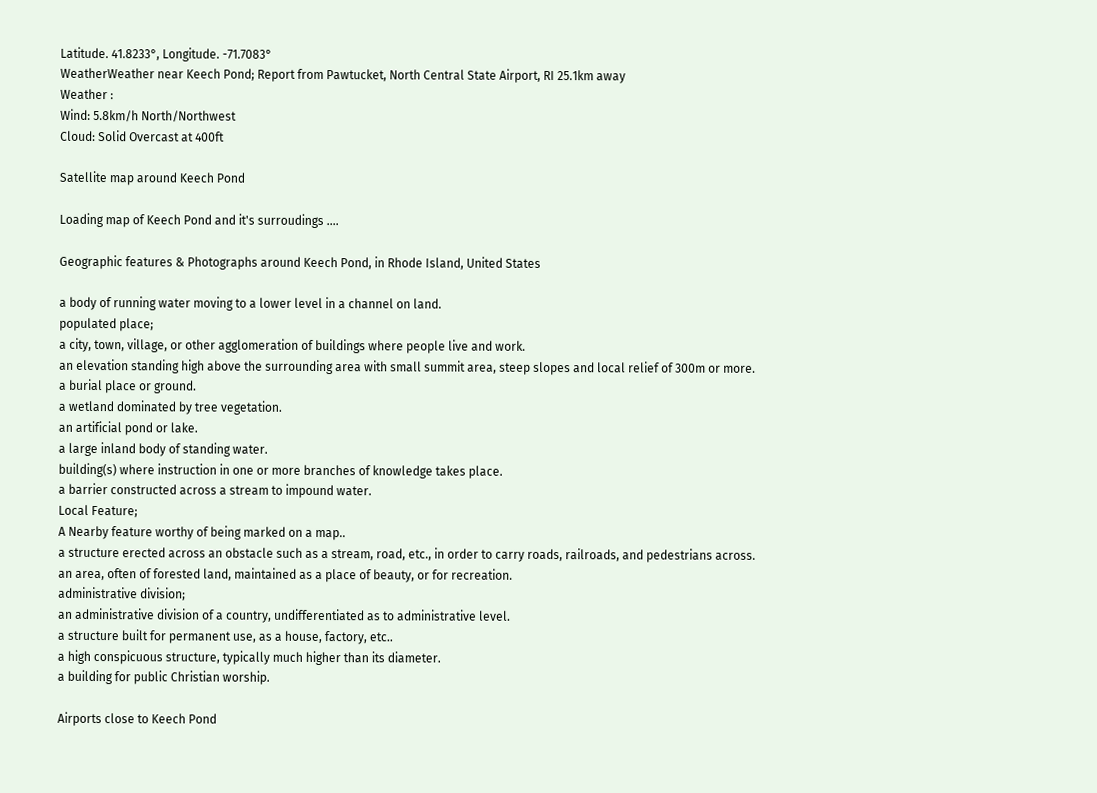Latitude. 41.8233°, Longitude. -71.7083°
WeatherWeather near Keech Pond; Report from Pawtucket, North Central State Airport, RI 25.1km away
Weather :
Wind: 5.8km/h North/Northwest
Cloud: Solid Overcast at 400ft

Satellite map around Keech Pond

Loading map of Keech Pond and it's surroudings ....

Geographic features & Photographs around Keech Pond, in Rhode Island, United States

a body of running water moving to a lower level in a channel on land.
populated place;
a city, town, village, or other agglomeration of buildings where people live and work.
an elevation standing high above the surrounding area with small summit area, steep slopes and local relief of 300m or more.
a burial place or ground.
a wetland dominated by tree vegetation.
an artificial pond or lake.
a large inland body of standing water.
building(s) where instruction in one or more branches of knowledge takes place.
a barrier constructed across a stream to impound water.
Local Feature;
A Nearby feature worthy of being marked on a map..
a structure erected across an obstacle such as a stream, road, etc., in order to carry roads, railroads, and pedestrians across.
an area, often of forested land, maintained as a place of beauty, or for recreation.
administrative division;
an administrative division of a country, undifferentiated as to administrative level.
a structure built for permanent use, as a house, factory, etc..
a high conspicuous structure, typically much higher than its diameter.
a building for public Christian worship.

Airports close to Keech Pond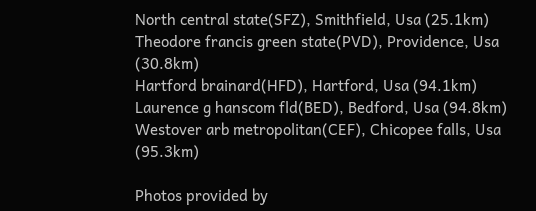North central state(SFZ), Smithfield, Usa (25.1km)
Theodore francis green state(PVD), Providence, Usa (30.8km)
Hartford brainard(HFD), Hartford, Usa (94.1km)
Laurence g hanscom fld(BED), Bedford, Usa (94.8km)
Westover arb metropolitan(CEF), Chicopee falls, Usa (95.3km)

Photos provided by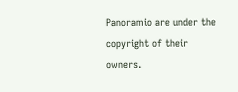Panoramio are under the copyright of their owners.